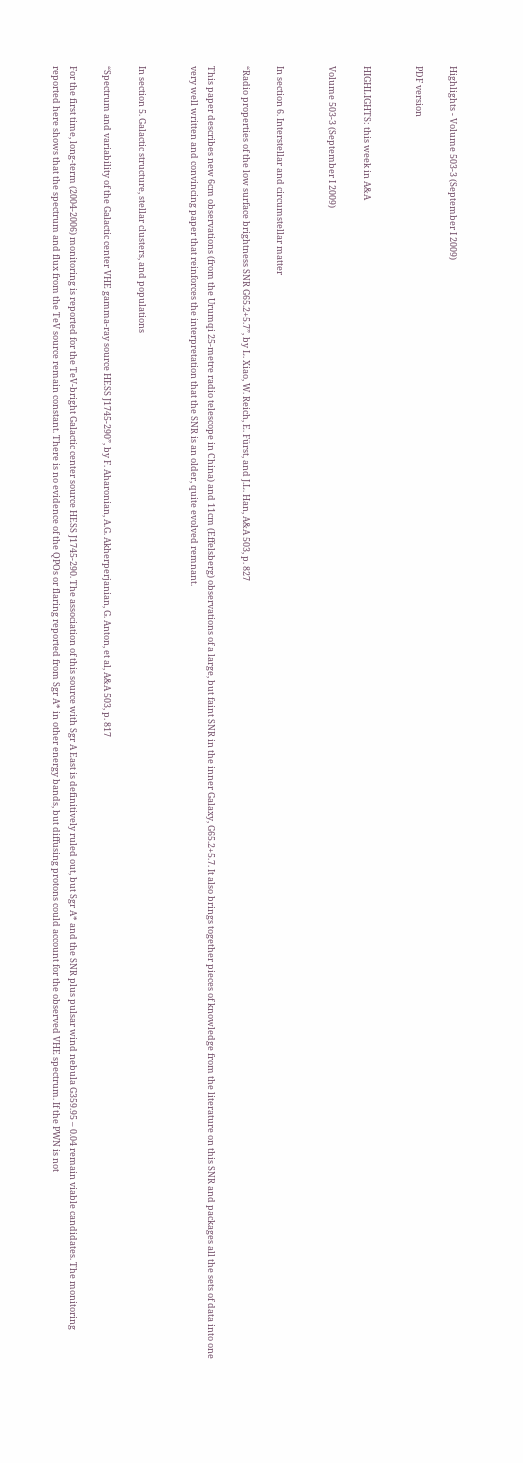Highlights - Volume 503-3 (September I 2009)

PDF version


HIGHLIGHTS: this week in A&A

Volume 503-3 (September I 2009)


In section 6. Interstellar and circumstellar matter

“Radio properties of the low surface brightness SNR G65.2+5.7”, by L. Xiao, W. Reich, E. Fürst, and J.L. Han, A&A 503, p. 827

This paper describes new 6cm observations (from the Urumqi 25-metre radio telescope in China) and 11cm (Effelsberg) observations of a large, but faint SNR in the inner Galaxy, G65.2+5.7. It also brings together pieces of knowledge from the literature on this SNR and packages all the sets of data into one very well written and convincing paper that reinforces the interpretation that the SNR is an older, quite evolved remnant.


In section 5. Galactic structure, stellar clusters, and populations

“Spectrum and variability of the Galactic center VHE gamma-ray source HESS J1745-290”, by F. Aharonian, A.G. Akherperjanian, G. Anton, et al, A&A 503, p. 817

For the first time, long-term (2004-2006) monitoring is reported for the TeV-bright Galactic center source HESS J1745-290. The association of this source with Sgr A East is definitively ruled out, but Sgr A* and the SNR plus pulsar wind nebula G359.95 – 0.04 remain viable candidates. The monitoring reported here shows that the spectrum and flux from the TeV source remain constant. There is no evidence of the QPOs or flaring reported from Sgr A* in other energy bands, but diffusing protons could account for the observed VHE spectrum. If the PWN is not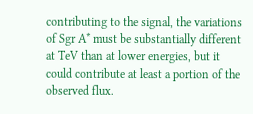contributing to the signal, the variations of Sgr A* must be substantially different at TeV than at lower energies, but it could contribute at least a portion of the observed flux.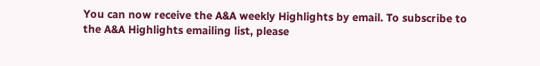You can now receive the A&A weekly Highlights by email. To subscribe to the A&A Highlights emailing list, please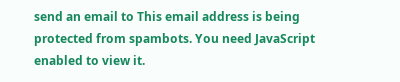send an email to This email address is being protected from spambots. You need JavaScript enabled to view it.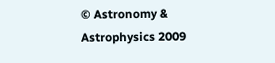© Astronomy & Astrophysics 2009